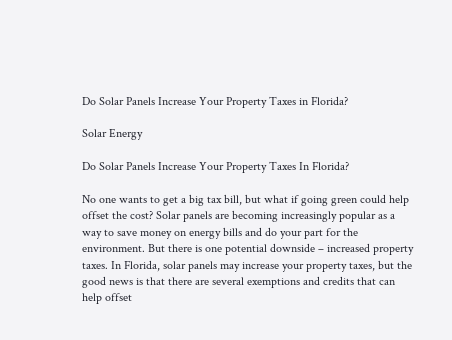Do Solar Panels Increase Your Property Taxes in Florida?

Solar Energy

Do Solar Panels Increase Your Property Taxes In Florida?

No one wants to get a big tax bill, but what if going green could help offset the cost? Solar panels are becoming increasingly popular as a way to save money on energy bills and do your part for the environment. But there is one potential downside – increased property taxes. In Florida, solar panels may increase your property taxes, but the good news is that there are several exemptions and credits that can help offset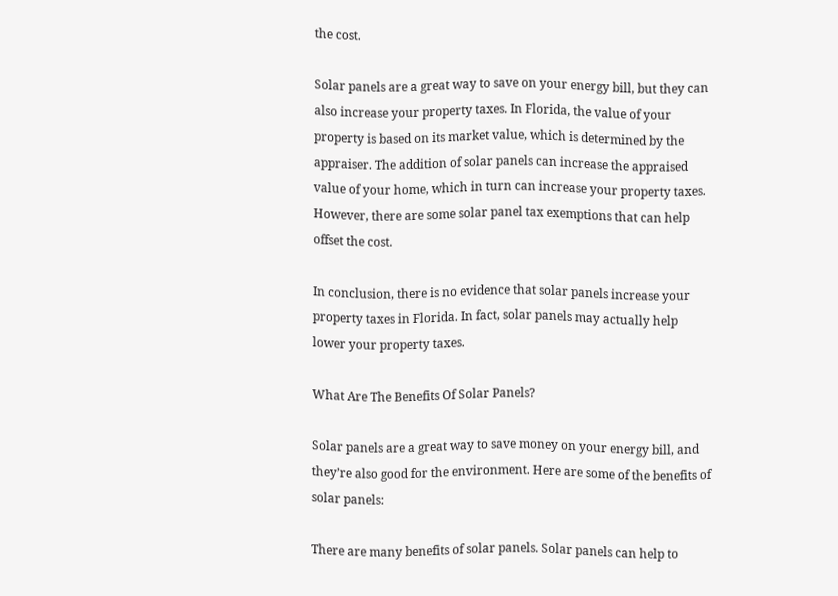the cost.

Solar panels are a great way to save on your energy bill, but they can also increase your property taxes. In Florida, the value of your property is based on its market value, which is determined by the appraiser. The addition of solar panels can increase the appraised value of your home, which in turn can increase your property taxes. However, there are some solar panel tax exemptions that can help offset the cost.

In conclusion, there is no evidence that solar panels increase your property taxes in Florida. In fact, solar panels may actually help lower your property taxes.

What Are The Benefits Of Solar Panels?

Solar panels are a great way to save money on your energy bill, and they’re also good for the environment. Here are some of the benefits of solar panels:

There are many benefits of solar panels. Solar panels can help to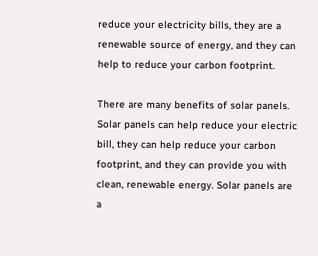reduce your electricity bills, they are a renewable source of energy, and they can help to reduce your carbon footprint.

There are many benefits of solar panels. Solar panels can help reduce your electric bill, they can help reduce your carbon footprint, and they can provide you with clean, renewable energy. Solar panels are a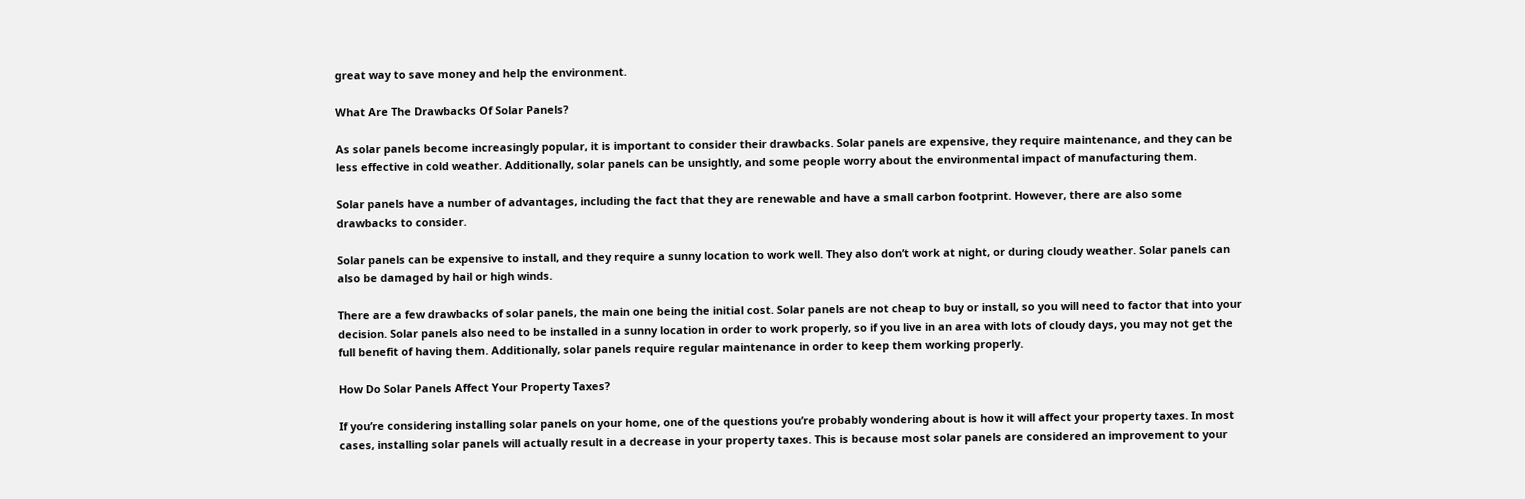great way to save money and help the environment.

What Are The Drawbacks Of Solar Panels?

As solar panels become increasingly popular, it is important to consider their drawbacks. Solar panels are expensive, they require maintenance, and they can be less effective in cold weather. Additionally, solar panels can be unsightly, and some people worry about the environmental impact of manufacturing them.

Solar panels have a number of advantages, including the fact that they are renewable and have a small carbon footprint. However, there are also some drawbacks to consider.

Solar panels can be expensive to install, and they require a sunny location to work well. They also don’t work at night, or during cloudy weather. Solar panels can also be damaged by hail or high winds.

There are a few drawbacks of solar panels, the main one being the initial cost. Solar panels are not cheap to buy or install, so you will need to factor that into your decision. Solar panels also need to be installed in a sunny location in order to work properly, so if you live in an area with lots of cloudy days, you may not get the full benefit of having them. Additionally, solar panels require regular maintenance in order to keep them working properly.

How Do Solar Panels Affect Your Property Taxes?

If you’re considering installing solar panels on your home, one of the questions you’re probably wondering about is how it will affect your property taxes. In most cases, installing solar panels will actually result in a decrease in your property taxes. This is because most solar panels are considered an improvement to your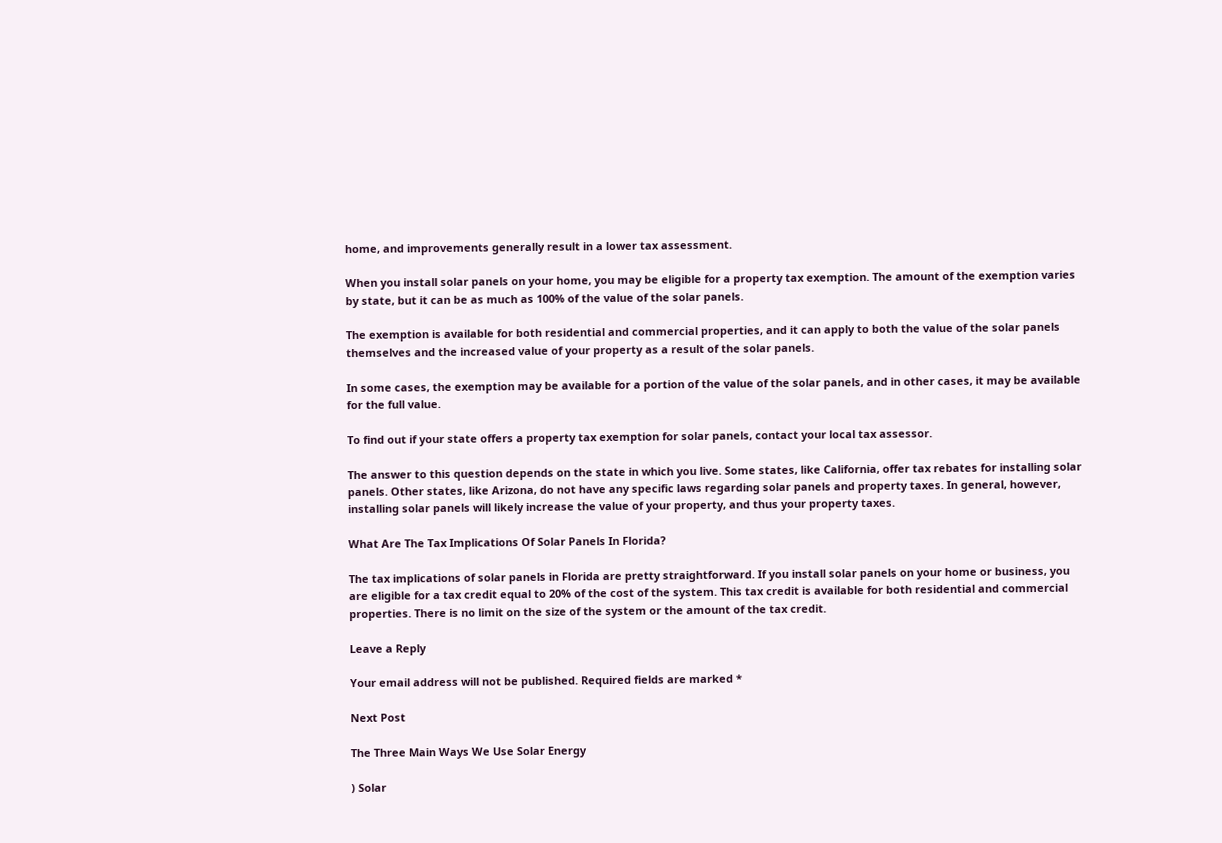home, and improvements generally result in a lower tax assessment.

When you install solar panels on your home, you may be eligible for a property tax exemption. The amount of the exemption varies by state, but it can be as much as 100% of the value of the solar panels.

The exemption is available for both residential and commercial properties, and it can apply to both the value of the solar panels themselves and the increased value of your property as a result of the solar panels.

In some cases, the exemption may be available for a portion of the value of the solar panels, and in other cases, it may be available for the full value.

To find out if your state offers a property tax exemption for solar panels, contact your local tax assessor.

The answer to this question depends on the state in which you live. Some states, like California, offer tax rebates for installing solar panels. Other states, like Arizona, do not have any specific laws regarding solar panels and property taxes. In general, however, installing solar panels will likely increase the value of your property, and thus your property taxes.

What Are The Tax Implications Of Solar Panels In Florida?

The tax implications of solar panels in Florida are pretty straightforward. If you install solar panels on your home or business, you are eligible for a tax credit equal to 20% of the cost of the system. This tax credit is available for both residential and commercial properties. There is no limit on the size of the system or the amount of the tax credit.

Leave a Reply

Your email address will not be published. Required fields are marked *

Next Post

The Three Main Ways We Use Solar Energy

) Solar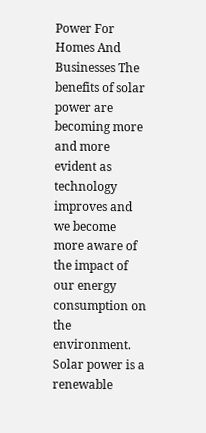Power For Homes And Businesses The benefits of solar power are becoming more and more evident as technology improves and we become more aware of the impact of our energy consumption on the environment. Solar power is a renewable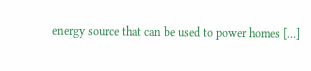energy source that can be used to power homes […]